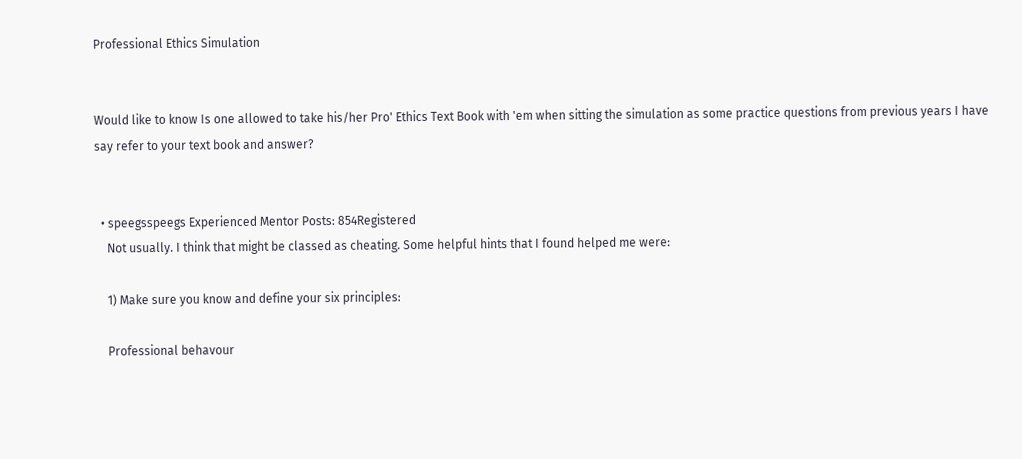Professional Ethics Simulation


Would like to know Is one allowed to take his/her Pro' Ethics Text Book with 'em when sitting the simulation as some practice questions from previous years I have say refer to your text book and answer?


  • speegsspeegs Experienced Mentor Posts: 854Registered
    Not usually. I think that might be classed as cheating. Some helpful hints that I found helped me were:

    1) Make sure you know and define your six principles:

    Professional behavour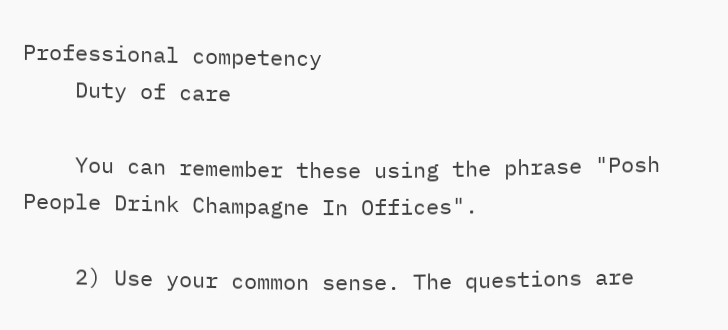Professional competency
    Duty of care

    You can remember these using the phrase "Posh People Drink Champagne In Offices".

    2) Use your common sense. The questions are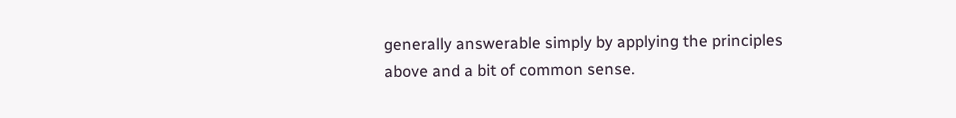generally answerable simply by applying the principles above and a bit of common sense.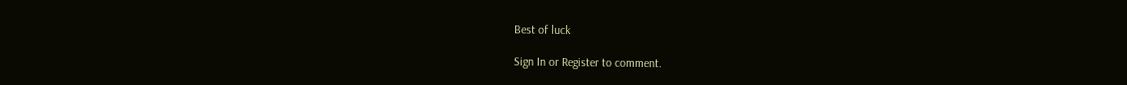Best of luck

Sign In or Register to comment.